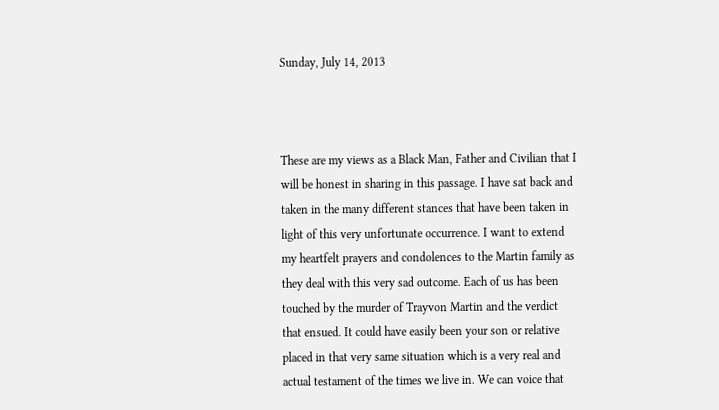Sunday, July 14, 2013



These are my views as a Black Man, Father and Civilian that I will be honest in sharing in this passage. I have sat back and taken in the many different stances that have been taken in light of this very unfortunate occurrence. I want to extend my heartfelt prayers and condolences to the Martin family as they deal with this very sad outcome. Each of us has been touched by the murder of Trayvon Martin and the verdict that ensued. It could have easily been your son or relative placed in that very same situation which is a very real and actual testament of the times we live in. We can voice that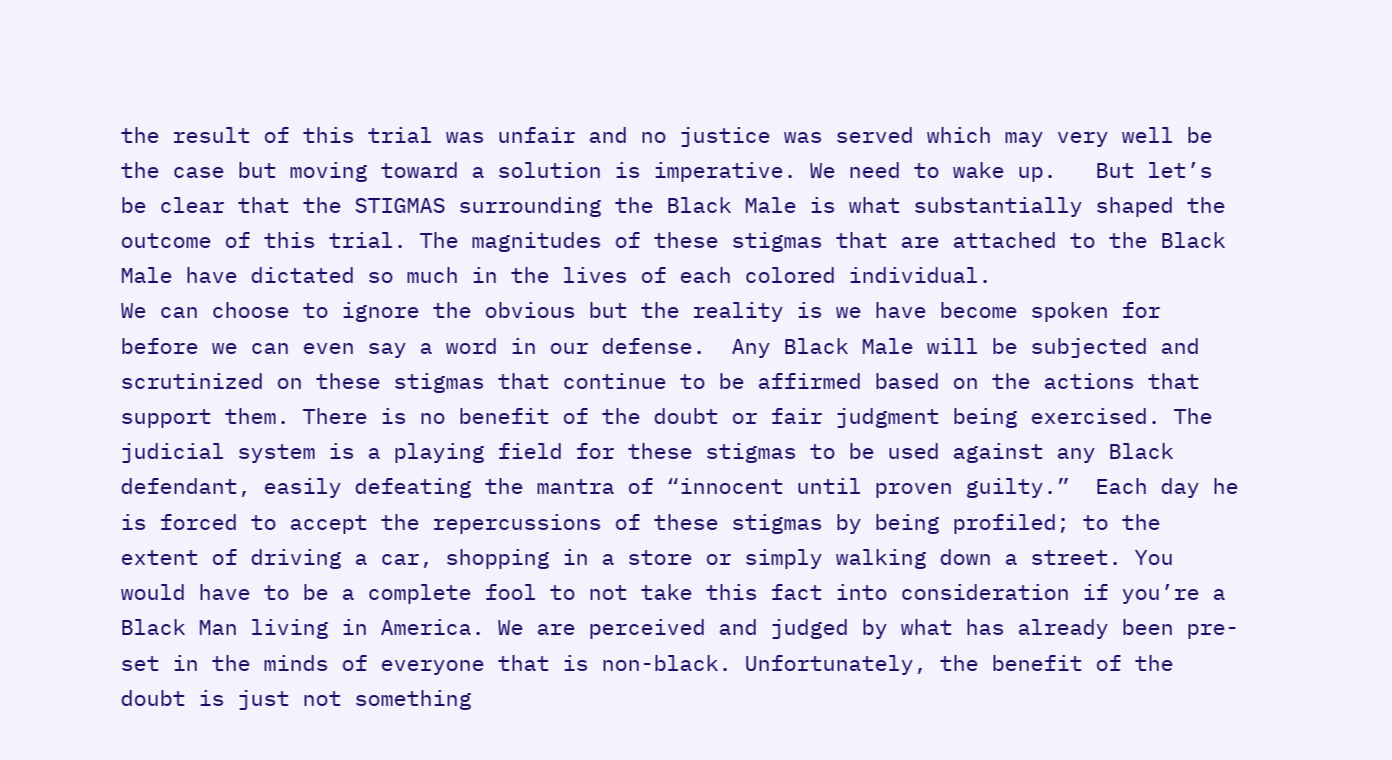the result of this trial was unfair and no justice was served which may very well be the case but moving toward a solution is imperative. We need to wake up.   But let’s be clear that the STIGMAS surrounding the Black Male is what substantially shaped the outcome of this trial. The magnitudes of these stigmas that are attached to the Black Male have dictated so much in the lives of each colored individual.
We can choose to ignore the obvious but the reality is we have become spoken for before we can even say a word in our defense.  Any Black Male will be subjected and scrutinized on these stigmas that continue to be affirmed based on the actions that support them. There is no benefit of the doubt or fair judgment being exercised. The judicial system is a playing field for these stigmas to be used against any Black defendant, easily defeating the mantra of “innocent until proven guilty.”  Each day he is forced to accept the repercussions of these stigmas by being profiled; to the extent of driving a car, shopping in a store or simply walking down a street. You would have to be a complete fool to not take this fact into consideration if you’re a Black Man living in America. We are perceived and judged by what has already been pre-set in the minds of everyone that is non-black. Unfortunately, the benefit of the doubt is just not something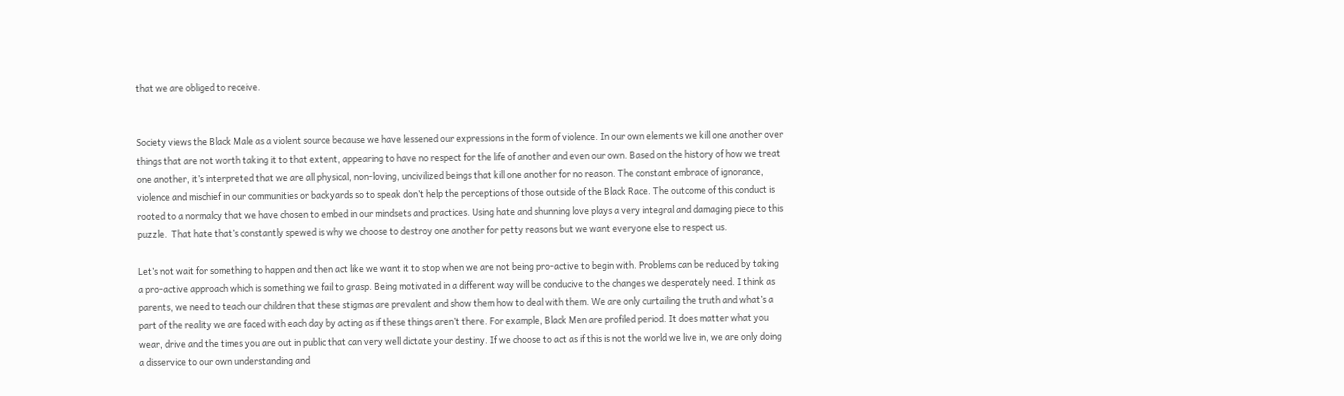that we are obliged to receive.


Society views the Black Male as a violent source because we have lessened our expressions in the form of violence. In our own elements we kill one another over things that are not worth taking it to that extent, appearing to have no respect for the life of another and even our own. Based on the history of how we treat one another, it’s interpreted that we are all physical, non-loving, uncivilized beings that kill one another for no reason. The constant embrace of ignorance, violence and mischief in our communities or backyards so to speak don’t help the perceptions of those outside of the Black Race. The outcome of this conduct is rooted to a normalcy that we have chosen to embed in our mindsets and practices. Using hate and shunning love plays a very integral and damaging piece to this puzzle.  That hate that’s constantly spewed is why we choose to destroy one another for petty reasons but we want everyone else to respect us.

Let’s not wait for something to happen and then act like we want it to stop when we are not being pro-active to begin with. Problems can be reduced by taking a pro-active approach which is something we fail to grasp. Being motivated in a different way will be conducive to the changes we desperately need. I think as parents, we need to teach our children that these stigmas are prevalent and show them how to deal with them. We are only curtailing the truth and what’s a part of the reality we are faced with each day by acting as if these things aren’t there. For example, Black Men are profiled period. It does matter what you wear, drive and the times you are out in public that can very well dictate your destiny. If we choose to act as if this is not the world we live in, we are only doing a disservice to our own understanding and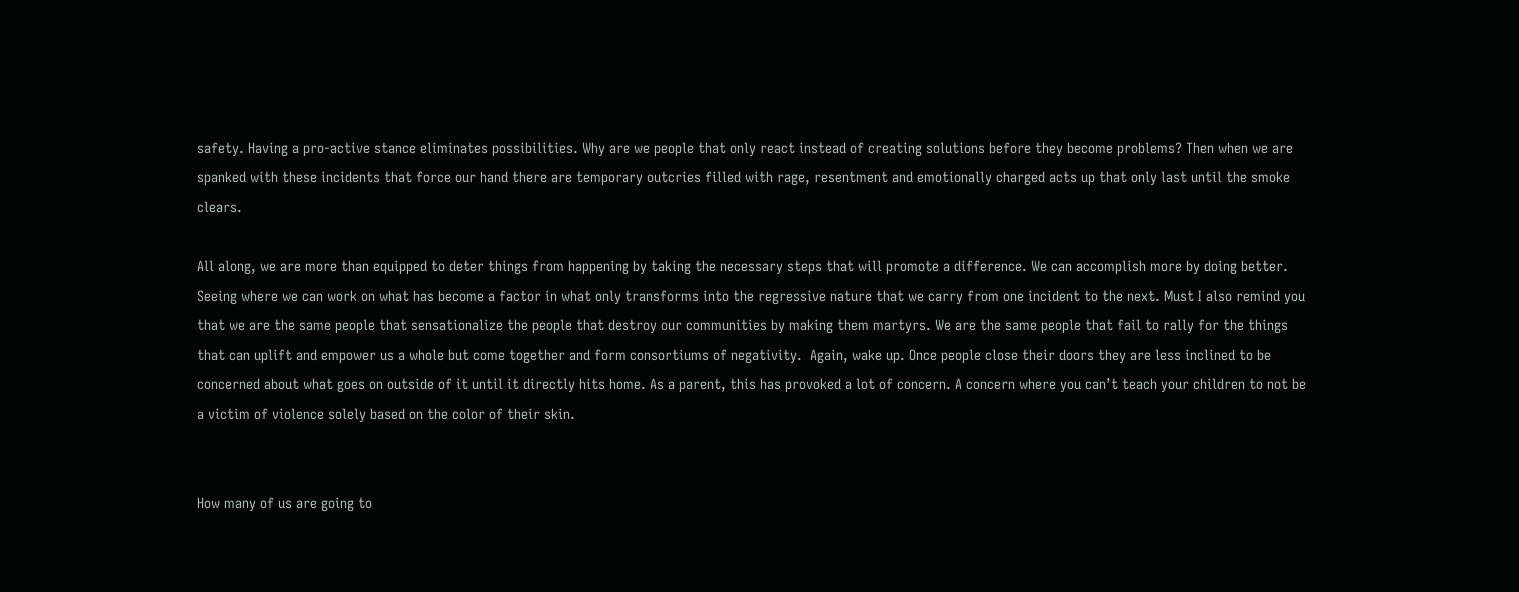safety. Having a pro-active stance eliminates possibilities. Why are we people that only react instead of creating solutions before they become problems? Then when we are spanked with these incidents that force our hand there are temporary outcries filled with rage, resentment and emotionally charged acts up that only last until the smoke clears.

All along, we are more than equipped to deter things from happening by taking the necessary steps that will promote a difference. We can accomplish more by doing better. Seeing where we can work on what has become a factor in what only transforms into the regressive nature that we carry from one incident to the next. Must I also remind you that we are the same people that sensationalize the people that destroy our communities by making them martyrs. We are the same people that fail to rally for the things that can uplift and empower us a whole but come together and form consortiums of negativity.  Again, wake up. Once people close their doors they are less inclined to be concerned about what goes on outside of it until it directly hits home. As a parent, this has provoked a lot of concern. A concern where you can’t teach your children to not be a victim of violence solely based on the color of their skin.


How many of us are going to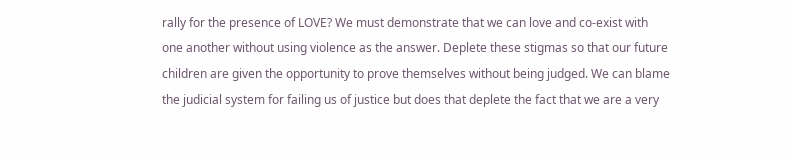rally for the presence of LOVE? We must demonstrate that we can love and co-exist with one another without using violence as the answer. Deplete these stigmas so that our future children are given the opportunity to prove themselves without being judged. We can blame the judicial system for failing us of justice but does that deplete the fact that we are a very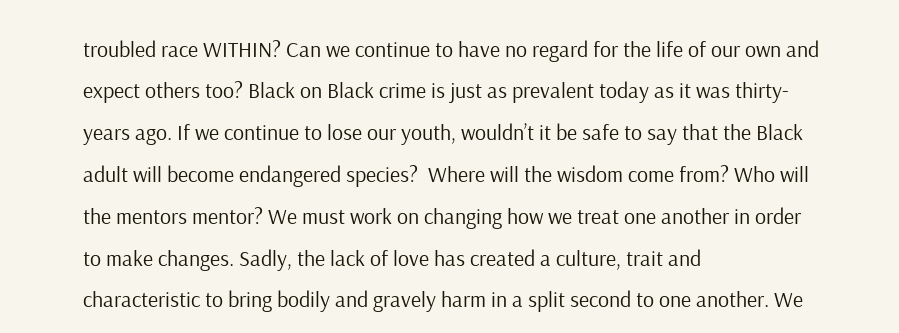troubled race WITHIN? Can we continue to have no regard for the life of our own and expect others too? Black on Black crime is just as prevalent today as it was thirty-years ago. If we continue to lose our youth, wouldn’t it be safe to say that the Black adult will become endangered species?  Where will the wisdom come from? Who will the mentors mentor? We must work on changing how we treat one another in order to make changes. Sadly, the lack of love has created a culture, trait and characteristic to bring bodily and gravely harm in a split second to one another. We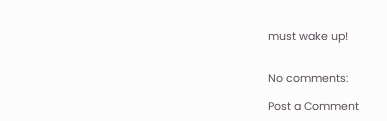must wake up!


No comments:

Post a Comment